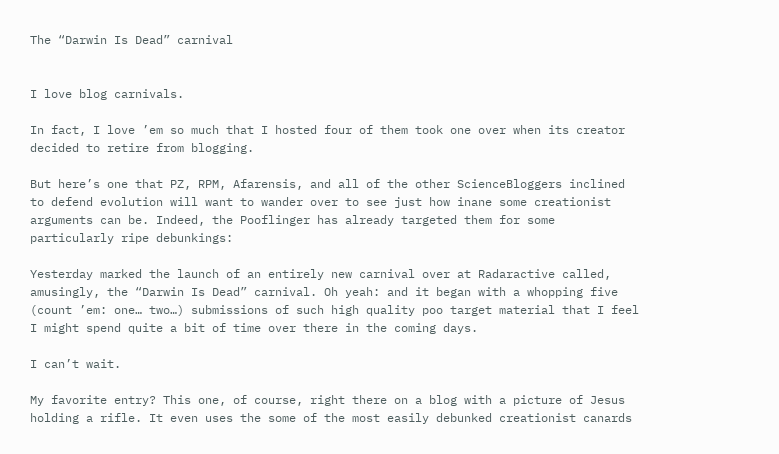The “Darwin Is Dead” carnival


I love blog carnivals.

In fact, I love ’em so much that I hosted four of them took one over when its creator decided to retire from blogging.

But here’s one that PZ, RPM, Afarensis, and all of the other ScienceBloggers inclined to defend evolution will want to wander over to see just how inane some creationist arguments can be. Indeed, the Pooflinger has already targeted them for some particularly ripe debunkings:

Yesterday marked the launch of an entirely new carnival over at Radaractive called, amusingly, the “Darwin Is Dead” carnival. Oh yeah: and it began with a whopping five (count ’em: one… two…) submissions of such high quality poo target material that I feel I might spend quite a bit of time over there in the coming days.

I can’t wait.

My favorite entry? This one, of course, right there on a blog with a picture of Jesus holding a rifle. It even uses the some of the most easily debunked creationist canards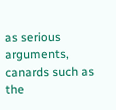as serious arguments, canards such as the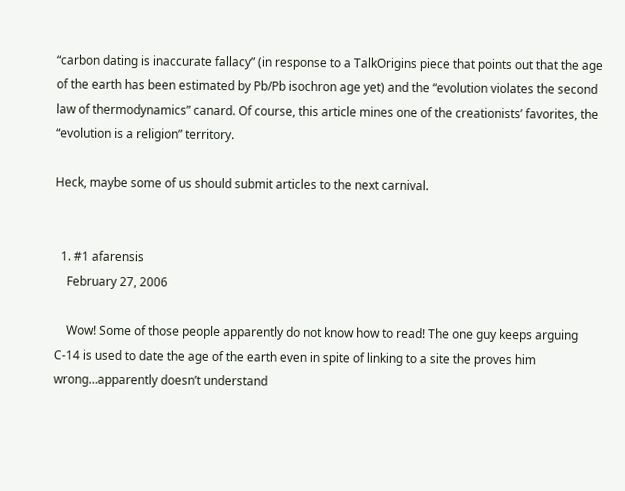“carbon dating is inaccurate fallacy” (in response to a TalkOrigins piece that points out that the age of the earth has been estimated by Pb/Pb isochron age yet) and the “evolution violates the second law of thermodynamics” canard. Of course, this article mines one of the creationists’ favorites, the “evolution is a religion” territory.

Heck, maybe some of us should submit articles to the next carnival.


  1. #1 afarensis
    February 27, 2006

    Wow! Some of those people apparently do not know how to read! The one guy keeps arguing C-14 is used to date the age of the earth even in spite of linking to a site the proves him wrong…apparently doesn’t understand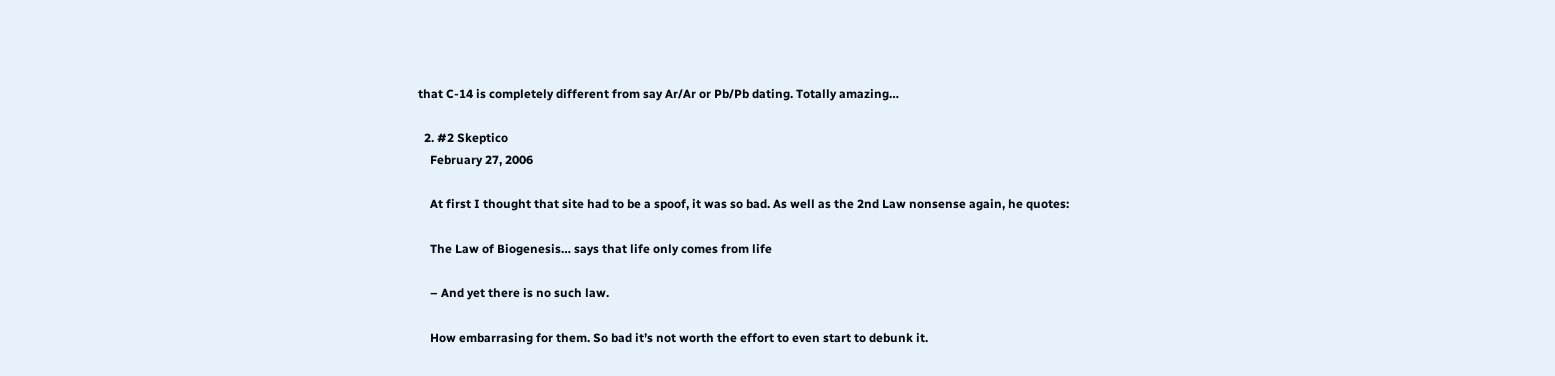that C-14 is completely different from say Ar/Ar or Pb/Pb dating. Totally amazing…

  2. #2 Skeptico
    February 27, 2006

    At first I thought that site had to be a spoof, it was so bad. As well as the 2nd Law nonsense again, he quotes:

    The Law of Biogenesis… says that life only comes from life

    – And yet there is no such law.

    How embarrasing for them. So bad it’s not worth the effort to even start to debunk it.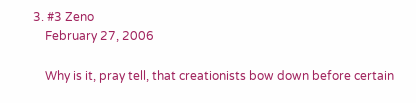3. #3 Zeno
    February 27, 2006

    Why is it, pray tell, that creationists bow down before certain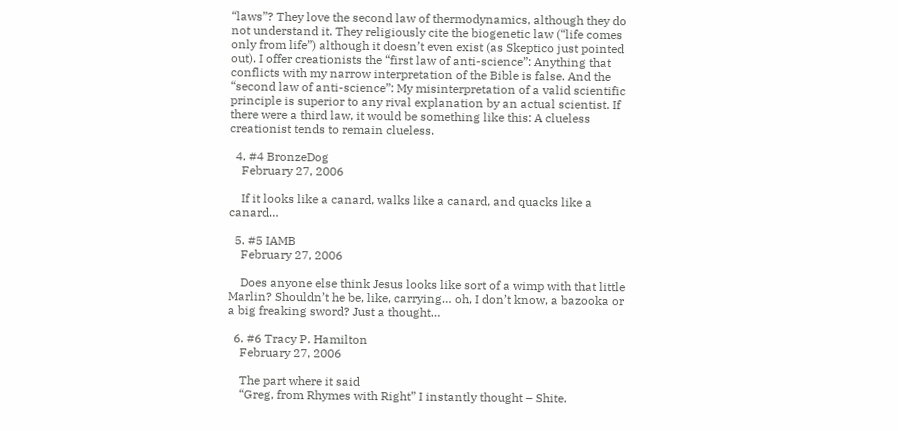“laws”? They love the second law of thermodynamics, although they do not understand it. They religiously cite the biogenetic law (“life comes only from life”) although it doesn’t even exist (as Skeptico just pointed out). I offer creationists the “first law of anti-science”: Anything that conflicts with my narrow interpretation of the Bible is false. And the “second law of anti-science”: My misinterpretation of a valid scientific principle is superior to any rival explanation by an actual scientist. If there were a third law, it would be something like this: A clueless creationist tends to remain clueless.

  4. #4 BronzeDog
    February 27, 2006

    If it looks like a canard, walks like a canard, and quacks like a canard…

  5. #5 IAMB
    February 27, 2006

    Does anyone else think Jesus looks like sort of a wimp with that little Marlin? Shouldn’t he be, like, carrying… oh, I don’t know, a bazooka or a big freaking sword? Just a thought…

  6. #6 Tracy P. Hamilton
    February 27, 2006

    The part where it said
    “Greg, from Rhymes with Right” I instantly thought – Shite.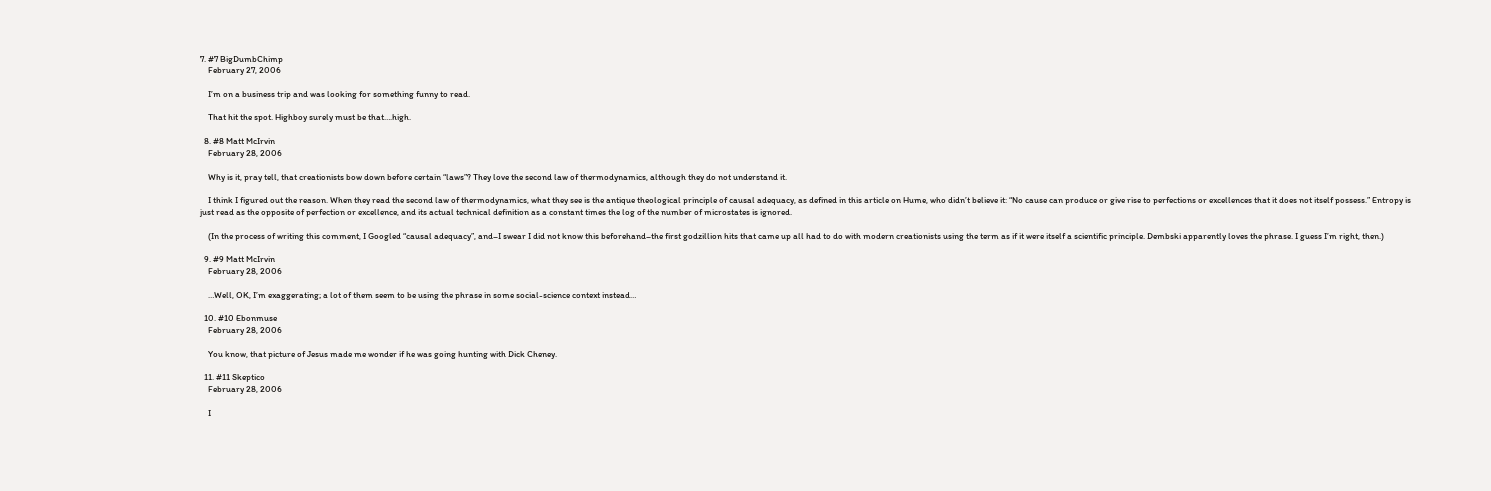7. #7 BigDumbChimp
    February 27, 2006

    I’m on a business trip and was looking for something funny to read.

    That hit the spot. Highboy surely must be that….high.

  8. #8 Matt McIrvin
    February 28, 2006

    Why is it, pray tell, that creationists bow down before certain “laws”? They love the second law of thermodynamics, although they do not understand it.

    I think I figured out the reason. When they read the second law of thermodynamics, what they see is the antique theological principle of causal adequacy, as defined in this article on Hume, who didn’t believe it: “No cause can produce or give rise to perfections or excellences that it does not itself possess.” Entropy is just read as the opposite of perfection or excellence, and its actual technical definition as a constant times the log of the number of microstates is ignored.

    (In the process of writing this comment, I Googled “causal adequacy”, and–I swear I did not know this beforehand–the first godzillion hits that came up all had to do with modern creationists using the term as if it were itself a scientific principle. Dembski apparently loves the phrase. I guess I’m right, then.)

  9. #9 Matt McIrvin
    February 28, 2006

    …Well, OK, I’m exaggerating; a lot of them seem to be using the phrase in some social-science context instead…

  10. #10 Ebonmuse
    February 28, 2006

    You know, that picture of Jesus made me wonder if he was going hunting with Dick Cheney.

  11. #11 Skeptico
    February 28, 2006

    I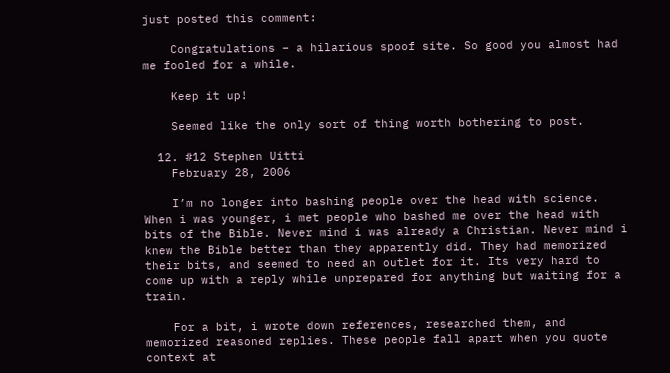just posted this comment:

    Congratulations – a hilarious spoof site. So good you almost had me fooled for a while.

    Keep it up!

    Seemed like the only sort of thing worth bothering to post.

  12. #12 Stephen Uitti
    February 28, 2006

    I’m no longer into bashing people over the head with science. When i was younger, i met people who bashed me over the head with bits of the Bible. Never mind i was already a Christian. Never mind i knew the Bible better than they apparently did. They had memorized their bits, and seemed to need an outlet for it. Its very hard to come up with a reply while unprepared for anything but waiting for a train.

    For a bit, i wrote down references, researched them, and memorized reasoned replies. These people fall apart when you quote context at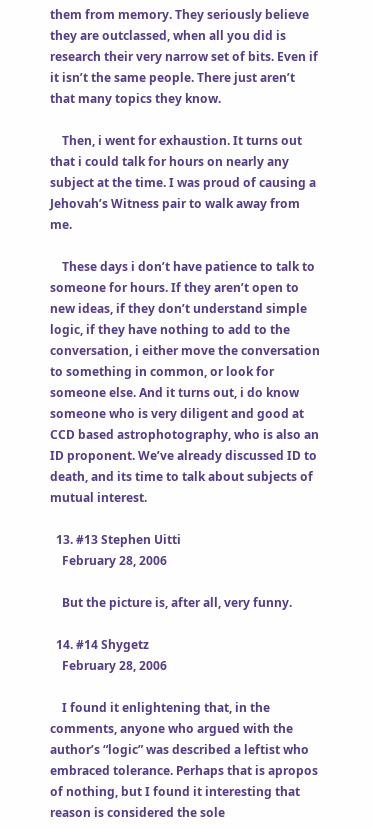them from memory. They seriously believe they are outclassed, when all you did is research their very narrow set of bits. Even if it isn’t the same people. There just aren’t that many topics they know.

    Then, i went for exhaustion. It turns out that i could talk for hours on nearly any subject at the time. I was proud of causing a Jehovah’s Witness pair to walk away from me.

    These days i don’t have patience to talk to someone for hours. If they aren’t open to new ideas, if they don’t understand simple logic, if they have nothing to add to the conversation, i either move the conversation to something in common, or look for someone else. And it turns out, i do know someone who is very diligent and good at CCD based astrophotography, who is also an ID proponent. We’ve already discussed ID to death, and its time to talk about subjects of mutual interest.

  13. #13 Stephen Uitti
    February 28, 2006

    But the picture is, after all, very funny.

  14. #14 Shygetz
    February 28, 2006

    I found it enlightening that, in the comments, anyone who argued with the author’s “logic” was described a leftist who embraced tolerance. Perhaps that is apropos of nothing, but I found it interesting that reason is considered the sole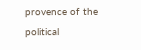provence of the political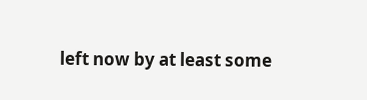left now by at least some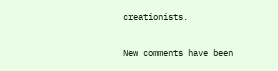creationists.

New comments have been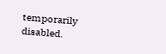temporarily disabled.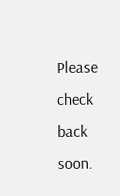Please check back soon.